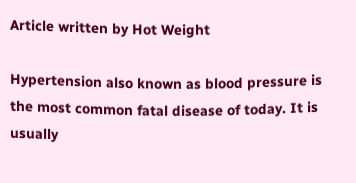Article written by Hot Weight

Hypertension also known as blood pressure is the most common fatal disease of today. It is usually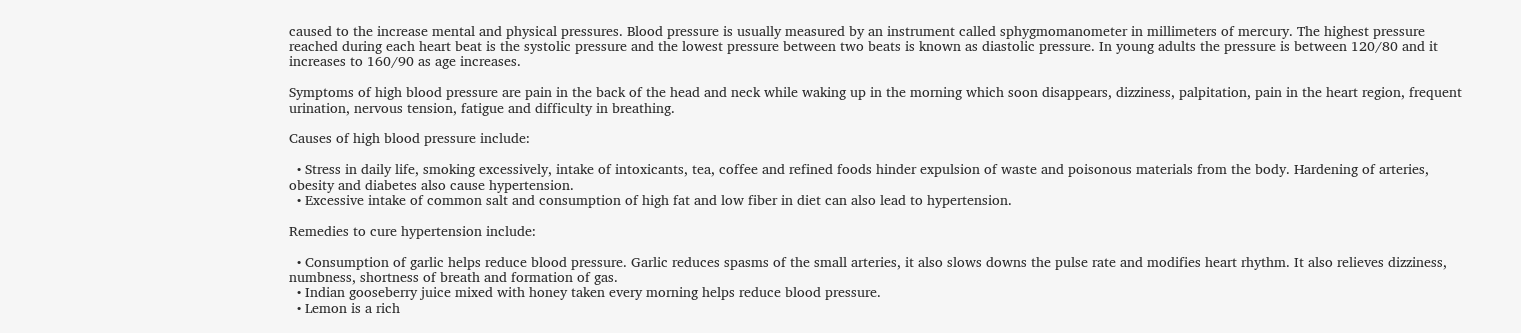caused to the increase mental and physical pressures. Blood pressure is usually measured by an instrument called sphygmomanometer in millimeters of mercury. The highest pressure reached during each heart beat is the systolic pressure and the lowest pressure between two beats is known as diastolic pressure. In young adults the pressure is between 120/80 and it increases to 160/90 as age increases.

Symptoms of high blood pressure are pain in the back of the head and neck while waking up in the morning which soon disappears, dizziness, palpitation, pain in the heart region, frequent urination, nervous tension, fatigue and difficulty in breathing.

Causes of high blood pressure include:

  • Stress in daily life, smoking excessively, intake of intoxicants, tea, coffee and refined foods hinder expulsion of waste and poisonous materials from the body. Hardening of arteries, obesity and diabetes also cause hypertension.
  • Excessive intake of common salt and consumption of high fat and low fiber in diet can also lead to hypertension.

Remedies to cure hypertension include:

  • Consumption of garlic helps reduce blood pressure. Garlic reduces spasms of the small arteries, it also slows downs the pulse rate and modifies heart rhythm. It also relieves dizziness, numbness, shortness of breath and formation of gas.
  • Indian gooseberry juice mixed with honey taken every morning helps reduce blood pressure.
  • Lemon is a rich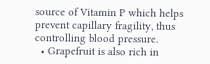source of Vitamin P which helps prevent capillary fragility, thus controlling blood pressure.
  • Grapefruit is also rich in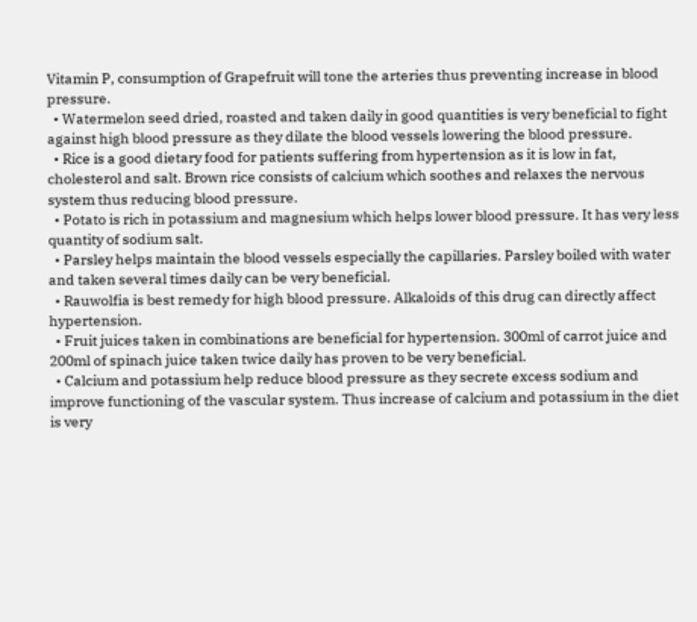Vitamin P, consumption of Grapefruit will tone the arteries thus preventing increase in blood pressure.
  • Watermelon seed dried, roasted and taken daily in good quantities is very beneficial to fight against high blood pressure as they dilate the blood vessels lowering the blood pressure.
  • Rice is a good dietary food for patients suffering from hypertension as it is low in fat, cholesterol and salt. Brown rice consists of calcium which soothes and relaxes the nervous system thus reducing blood pressure.
  • Potato is rich in potassium and magnesium which helps lower blood pressure. It has very less quantity of sodium salt.
  • Parsley helps maintain the blood vessels especially the capillaries. Parsley boiled with water and taken several times daily can be very beneficial.
  • Rauwolfia is best remedy for high blood pressure. Alkaloids of this drug can directly affect hypertension.
  • Fruit juices taken in combinations are beneficial for hypertension. 300ml of carrot juice and 200ml of spinach juice taken twice daily has proven to be very beneficial.
  • Calcium and potassium help reduce blood pressure as they secrete excess sodium and improve functioning of the vascular system. Thus increase of calcium and potassium in the diet is very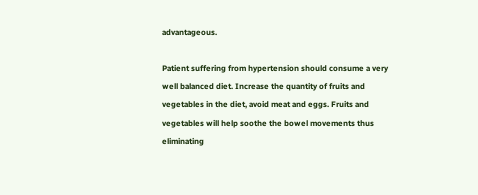advantageous.

Patient suffering from hypertension should consume a very well balanced diet. Increase the quantity of fruits and vegetables in the diet, avoid meat and eggs. Fruits and vegetables will help soothe the bowel movements thus eliminating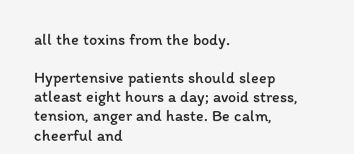all the toxins from the body.

Hypertensive patients should sleep atleast eight hours a day; avoid stress, tension, anger and haste. Be calm, cheerful and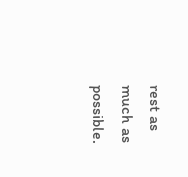rest as much as possible.